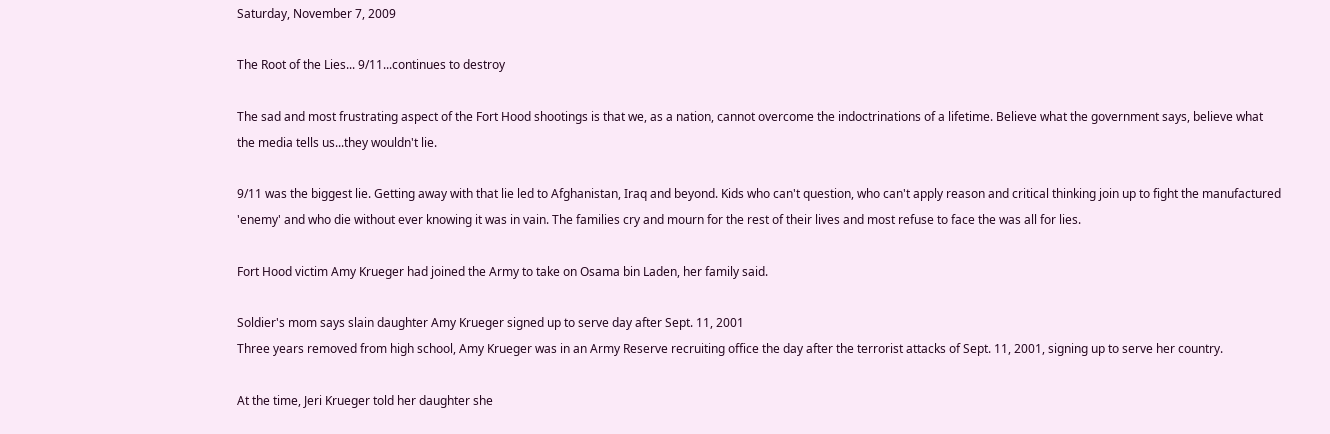Saturday, November 7, 2009

The Root of the Lies... 9/11...continues to destroy

The sad and most frustrating aspect of the Fort Hood shootings is that we, as a nation, cannot overcome the indoctrinations of a lifetime. Believe what the government says, believe what the media tells us...they wouldn't lie.

9/11 was the biggest lie. Getting away with that lie led to Afghanistan, Iraq and beyond. Kids who can't question, who can't apply reason and critical thinking join up to fight the manufactured 'enemy' and who die without ever knowing it was in vain. The families cry and mourn for the rest of their lives and most refuse to face the was all for lies.

Fort Hood victim Amy Krueger had joined the Army to take on Osama bin Laden, her family said.

Soldier's mom says slain daughter Amy Krueger signed up to serve day after Sept. 11, 2001
Three years removed from high school, Amy Krueger was in an Army Reserve recruiting office the day after the terrorist attacks of Sept. 11, 2001, signing up to serve her country.

At the time, Jeri Krueger told her daughter she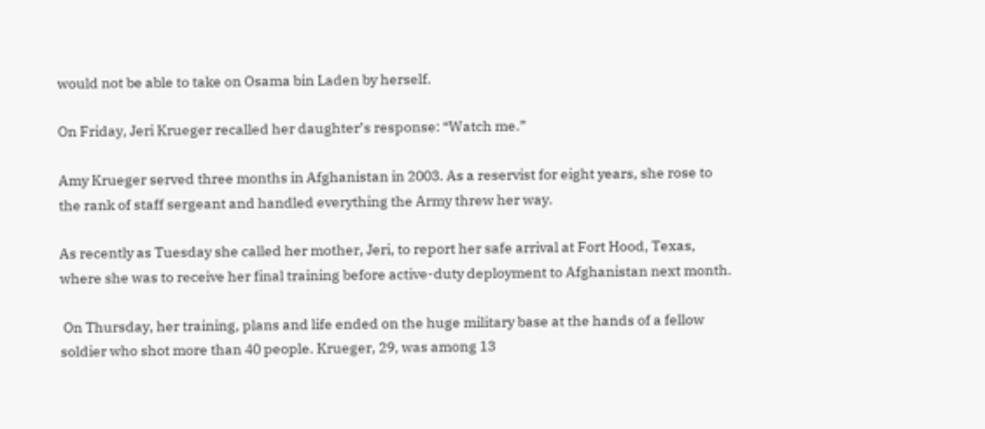would not be able to take on Osama bin Laden by herself.

On Friday, Jeri Krueger recalled her daughter’s response: “Watch me.”

Amy Krueger served three months in Afghanistan in 2003. As a reservist for eight years, she rose to the rank of staff sergeant and handled everything the Army threw her way.

As recently as Tuesday she called her mother, Jeri, to report her safe arrival at Fort Hood, Texas, where she was to receive her final training before active-duty deployment to Afghanistan next month.

 On Thursday, her training, plans and life ended on the huge military base at the hands of a fellow soldier who shot more than 40 people. Krueger, 29, was among 13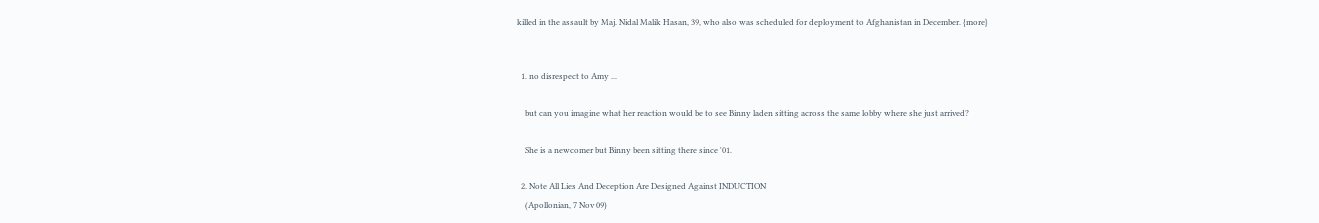killed in the assault by Maj. Nidal Malik Hasan, 39, who also was scheduled for deployment to Afghanistan in December. {more}


  1. no disrespect to Amy ...

    but can you imagine what her reaction would be to see Binny laden sitting across the same lobby where she just arrived?

    She is a newcomer but Binny been sitting there since '01.

  2. Note All Lies And Deception Are Designed Against INDUCTION
    (Apollonian, 7 Nov 09)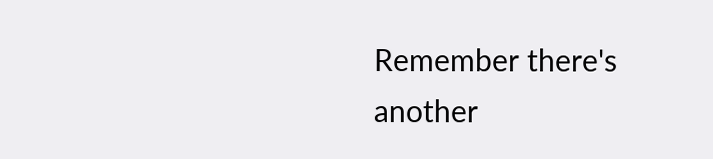Remember there's another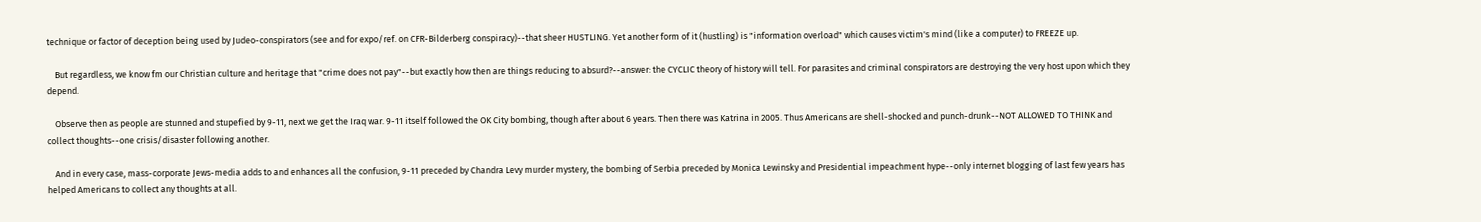technique or factor of deception being used by Judeo-conspirators (see and for expo/ref. on CFR-Bilderberg conspiracy)--that sheer HUSTLING. Yet another form of it (hustling) is "information overload" which causes victim's mind (like a computer) to FREEZE up.

    But regardless, we know fm our Christian culture and heritage that "crime does not pay"--but exactly how then are things reducing to absurd?--answer: the CYCLIC theory of history will tell. For parasites and criminal conspirators are destroying the very host upon which they depend.

    Observe then as people are stunned and stupefied by 9-11, next we get the Iraq war. 9-11 itself followed the OK City bombing, though after about 6 years. Then there was Katrina in 2005. Thus Americans are shell-shocked and punch-drunk--NOT ALLOWED TO THINK and collect thoughts--one crisis/disaster following another.

    And in every case, mass-corporate Jews-media adds to and enhances all the confusion, 9-11 preceded by Chandra Levy murder mystery, the bombing of Serbia preceded by Monica Lewinsky and Presidential impeachment hype--only internet blogging of last few years has helped Americans to collect any thoughts at all.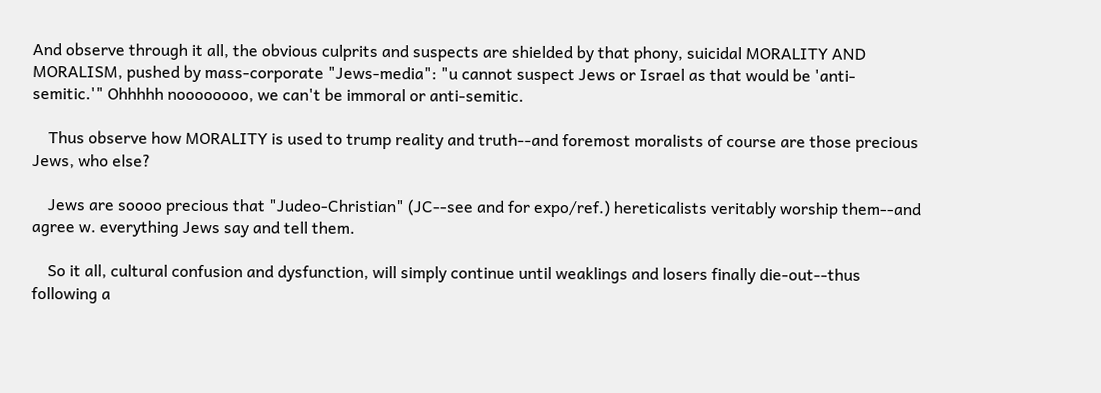And observe through it all, the obvious culprits and suspects are shielded by that phony, suicidal MORALITY AND MORALISM, pushed by mass-corporate "Jews-media": "u cannot suspect Jews or Israel as that would be 'anti-semitic.'" Ohhhhh noooooooo, we can't be immoral or anti-semitic.

    Thus observe how MORALITY is used to trump reality and truth--and foremost moralists of course are those precious Jews, who else?

    Jews are soooo precious that "Judeo-Christian" (JC--see and for expo/ref.) hereticalists veritably worship them--and agree w. everything Jews say and tell them.

    So it all, cultural confusion and dysfunction, will simply continue until weaklings and losers finally die-out--thus following a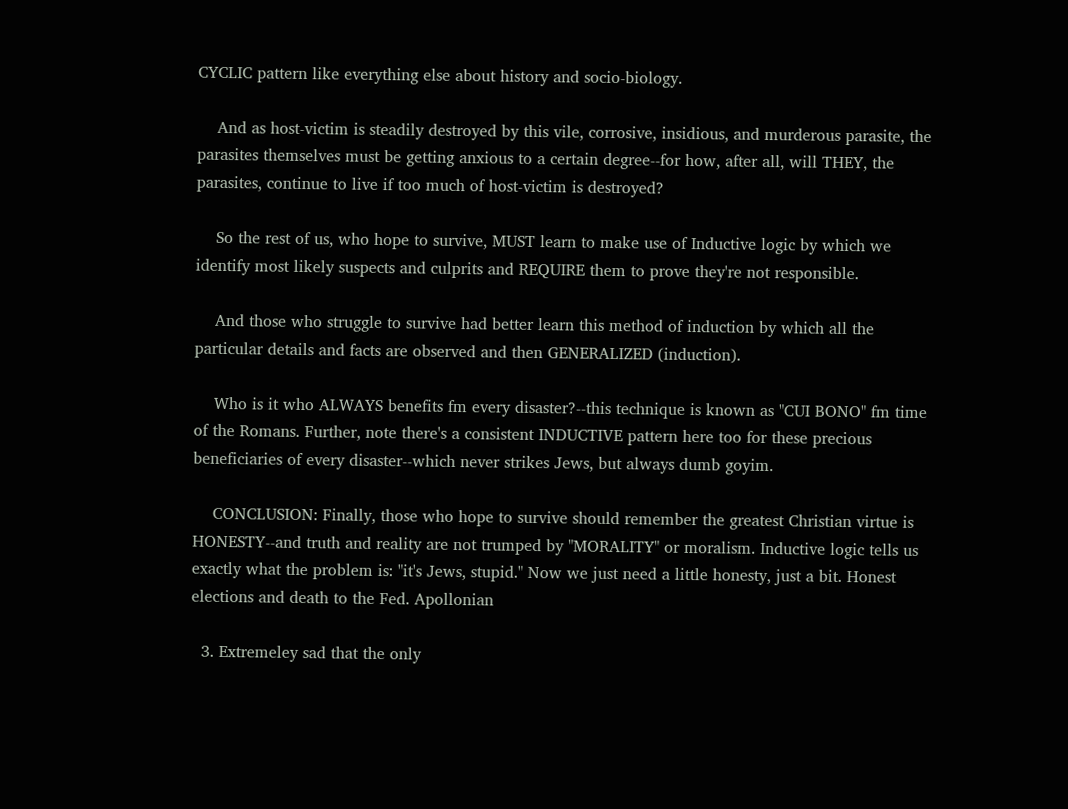CYCLIC pattern like everything else about history and socio-biology.

    And as host-victim is steadily destroyed by this vile, corrosive, insidious, and murderous parasite, the parasites themselves must be getting anxious to a certain degree--for how, after all, will THEY, the parasites, continue to live if too much of host-victim is destroyed?

    So the rest of us, who hope to survive, MUST learn to make use of Inductive logic by which we identify most likely suspects and culprits and REQUIRE them to prove they're not responsible.

    And those who struggle to survive had better learn this method of induction by which all the particular details and facts are observed and then GENERALIZED (induction).

    Who is it who ALWAYS benefits fm every disaster?--this technique is known as "CUI BONO" fm time of the Romans. Further, note there's a consistent INDUCTIVE pattern here too for these precious beneficiaries of every disaster--which never strikes Jews, but always dumb goyim.

    CONCLUSION: Finally, those who hope to survive should remember the greatest Christian virtue is HONESTY--and truth and reality are not trumped by "MORALITY" or moralism. Inductive logic tells us exactly what the problem is: "it's Jews, stupid." Now we just need a little honesty, just a bit. Honest elections and death to the Fed. Apollonian

  3. Extremeley sad that the only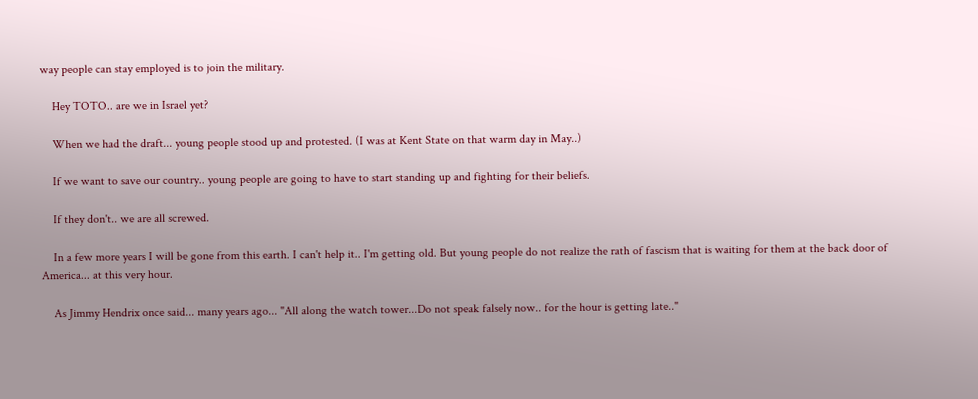way people can stay employed is to join the military.

    Hey TOTO.. are we in Israel yet?

    When we had the draft... young people stood up and protested. (I was at Kent State on that warm day in May..)

    If we want to save our country.. young people are going to have to start standing up and fighting for their beliefs.

    If they don't.. we are all screwed.

    In a few more years I will be gone from this earth. I can't help it.. I'm getting old. But young people do not realize the rath of fascism that is waiting for them at the back door of America... at this very hour.

    As Jimmy Hendrix once said... many years ago... "All along the watch tower...Do not speak falsely now.. for the hour is getting late.."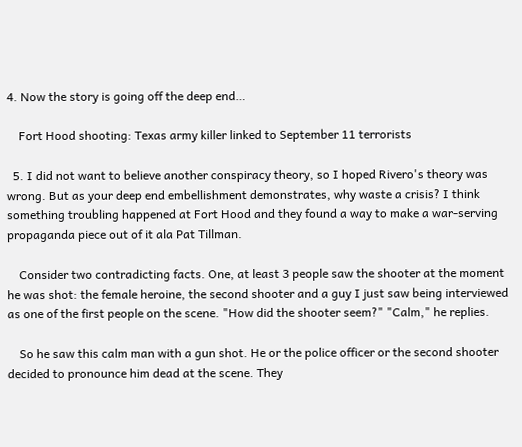4. Now the story is going off the deep end…

    Fort Hood shooting: Texas army killer linked to September 11 terrorists

  5. I did not want to believe another conspiracy theory, so I hoped Rivero's theory was wrong. But as your deep end embellishment demonstrates, why waste a crisis? I think something troubling happened at Fort Hood and they found a way to make a war-serving propaganda piece out of it ala Pat Tillman.

    Consider two contradicting facts. One, at least 3 people saw the shooter at the moment he was shot: the female heroine, the second shooter and a guy I just saw being interviewed as one of the first people on the scene. "How did the shooter seem?" "Calm," he replies.

    So he saw this calm man with a gun shot. He or the police officer or the second shooter decided to pronounce him dead at the scene. They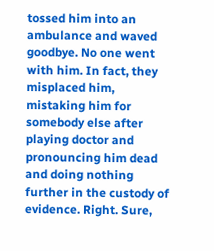tossed him into an ambulance and waved goodbye. No one went with him. In fact, they misplaced him, mistaking him for somebody else after playing doctor and pronouncing him dead and doing nothing further in the custody of evidence. Right. Sure,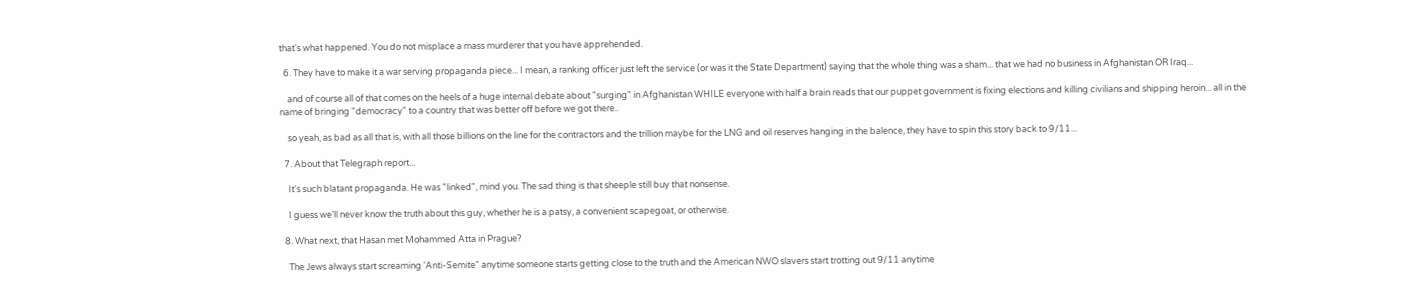that's what happened. You do not misplace a mass murderer that you have apprehended.

  6. They have to make it a war serving propaganda piece... I mean, a ranking officer just left the service (or was it the State Department) saying that the whole thing was a sham... that we had no business in Afghanistan OR Iraq...

    and of course all of that comes on the heels of a huge internal debate about "surging" in Afghanistan WHILE everyone with half a brain reads that our puppet government is fixing elections and killing civilians and shipping heroin... all in the name of bringing "democracy" to a country that was better off before we got there..

    so yeah, as bad as all that is, with all those billions on the line for the contractors and the trillion maybe for the LNG and oil reserves hanging in the balence, they have to spin this story back to 9/11...

  7. About that Telegraph report...

    It's such blatant propaganda. He was "linked", mind you. The sad thing is that sheeple still buy that nonsense.

    I guess we'll never know the truth about this guy, whether he is a patsy, a convenient scapegoat, or otherwise.

  8. What next, that Hasan met Mohammed Atta in Prague?

    The Jews always start screaming 'Anti-Semite" anytime someone starts getting close to the truth and the American NWO slavers start trotting out 9/11 anytime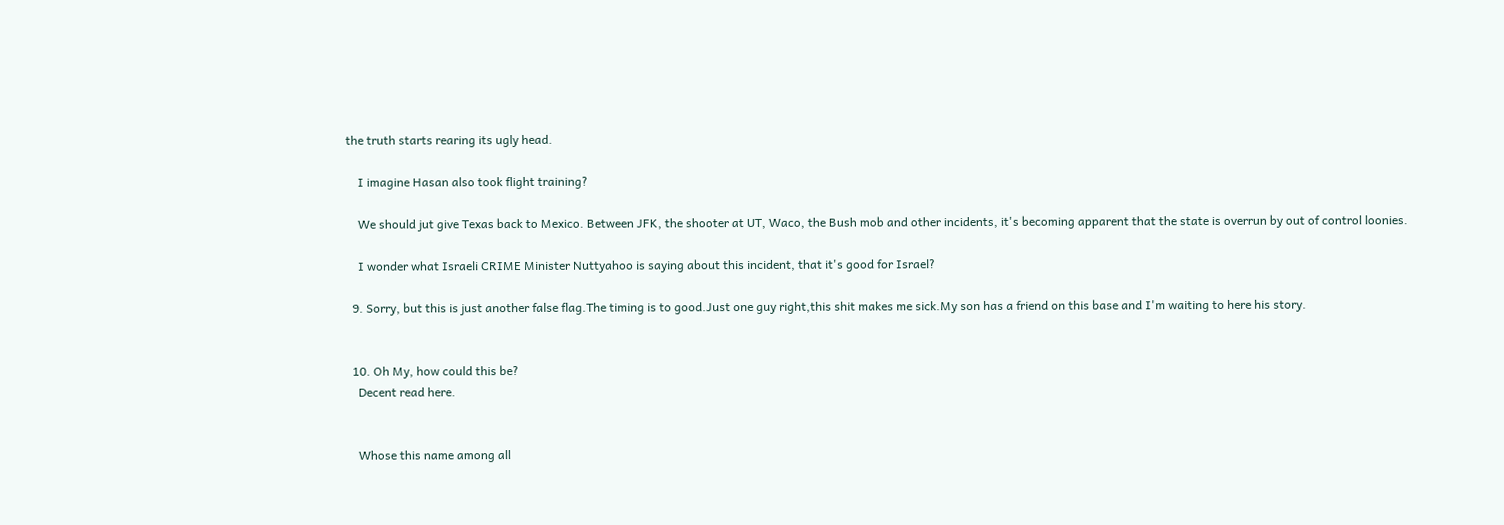the truth starts rearing its ugly head.

    I imagine Hasan also took flight training?

    We should jut give Texas back to Mexico. Between JFK, the shooter at UT, Waco, the Bush mob and other incidents, it's becoming apparent that the state is overrun by out of control loonies.

    I wonder what Israeli CRIME Minister Nuttyahoo is saying about this incident, that it's good for Israel?

  9. Sorry, but this is just another false flag.The timing is to good.Just one guy right,this shit makes me sick.My son has a friend on this base and I'm waiting to here his story.


  10. Oh My, how could this be?
    Decent read here.


    Whose this name among all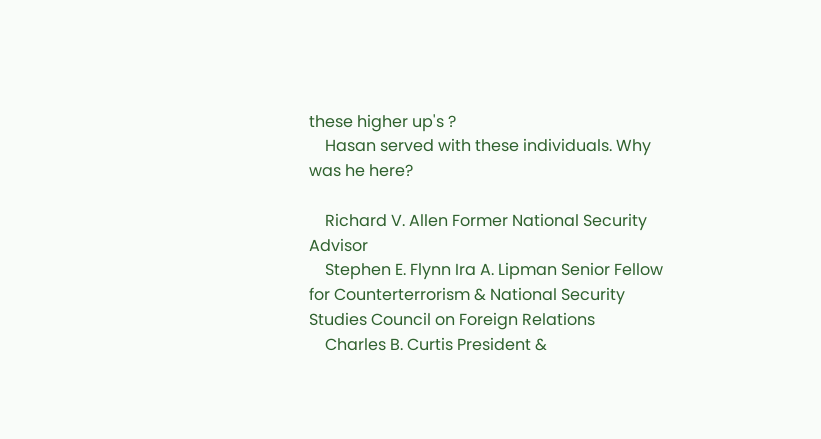these higher up's ?
    Hasan served with these individuals. Why was he here?

    Richard V. Allen Former National Security Advisor
    Stephen E. Flynn Ira A. Lipman Senior Fellow for Counterterrorism & National Security Studies Council on Foreign Relations
    Charles B. Curtis President &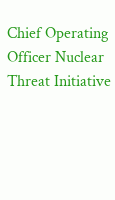Chief Operating Officer Nuclear Threat Initiative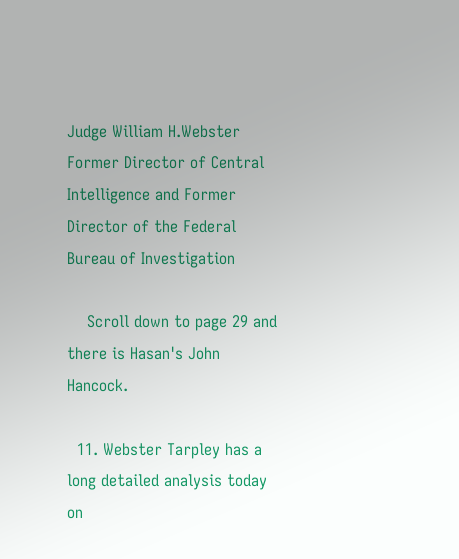Judge William H.Webster Former Director of Central Intelligence and Former Director of the Federal Bureau of Investigation

    Scroll down to page 29 and there is Hasan's John Hancock.

  11. Webster Tarpley has a long detailed analysis today on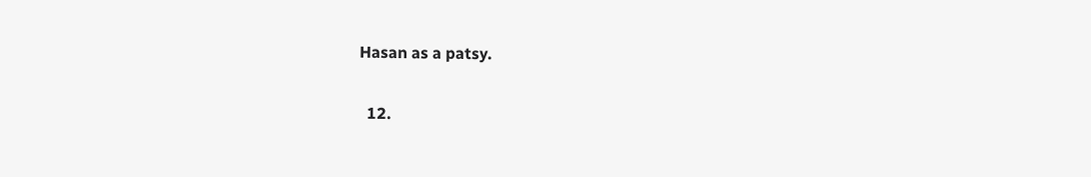Hasan as a patsy.

  12.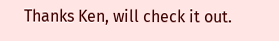Thanks Ken, will check it out.